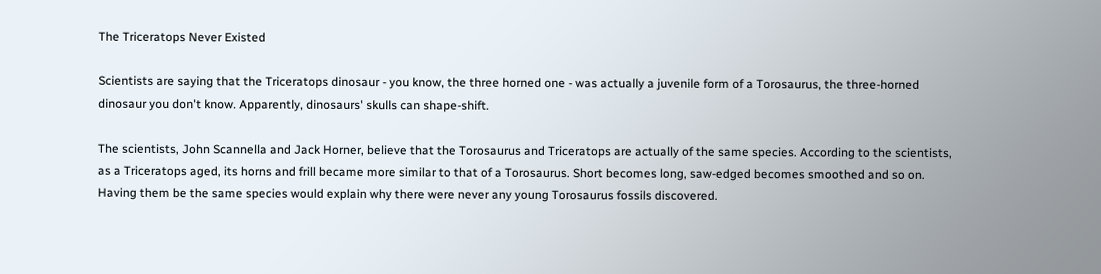The Triceratops Never Existed

Scientists are saying that the Triceratops dinosaur - you know, the three horned one - was actually a juvenile form of a Torosaurus, the three-horned dinosaur you don't know. Apparently, dinosaurs' skulls can shape-shift.

The scientists, John Scannella and Jack Horner, believe that the Torosaurus and Triceratops are actually of the same species. According to the scientists, as a Triceratops aged, its horns and frill became more similar to that of a Torosaurus. Short becomes long, saw-edged becomes smoothed and so on. Having them be the same species would explain why there were never any young Torosaurus fossils discovered.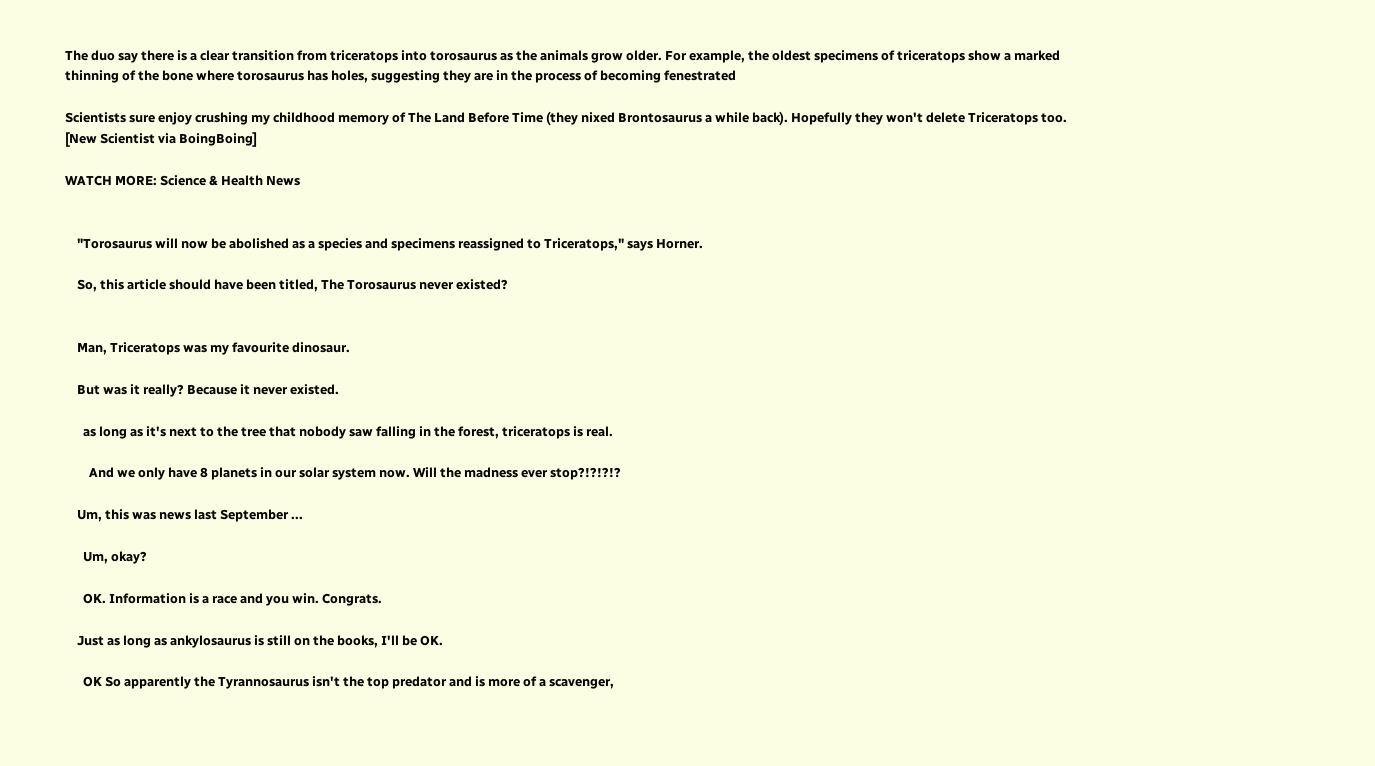The duo say there is a clear transition from triceratops into torosaurus as the animals grow older. For example, the oldest specimens of triceratops show a marked thinning of the bone where torosaurus has holes, suggesting they are in the process of becoming fenestrated

Scientists sure enjoy crushing my childhood memory of The Land Before Time (they nixed Brontosaurus a while back). Hopefully they won't delete Triceratops too. [New Scientist via BoingBoing]

WATCH MORE: Science & Health News


    "Torosaurus will now be abolished as a species and specimens reassigned to Triceratops," says Horner.

    So, this article should have been titled, The Torosaurus never existed?


    Man, Triceratops was my favourite dinosaur.

    But was it really? Because it never existed.

      as long as it's next to the tree that nobody saw falling in the forest, triceratops is real.

        And we only have 8 planets in our solar system now. Will the madness ever stop?!?!?!?

    Um, this was news last September ...

      Um, okay?

      OK. Information is a race and you win. Congrats.

    Just as long as ankylosaurus is still on the books, I'll be OK.

      OK So apparently the Tyrannosaurus isn't the top predator and is more of a scavenger,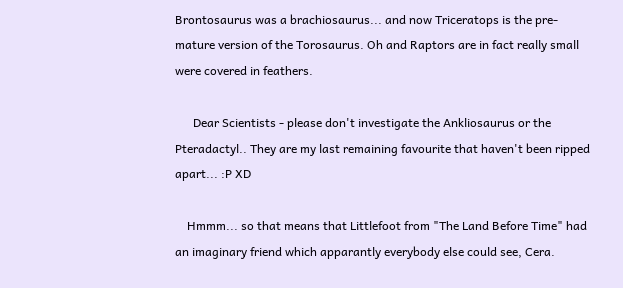Brontosaurus was a brachiosaurus... and now Triceratops is the pre-mature version of the Torosaurus. Oh and Raptors are in fact really small were covered in feathers.

      Dear Scientists - please don't investigate the Ankliosaurus or the Pteradactyl.. They are my last remaining favourite that haven't been ripped apart... :P XD

    Hmmm... so that means that Littlefoot from "The Land Before Time" had an imaginary friend which apparantly everybody else could see, Cera.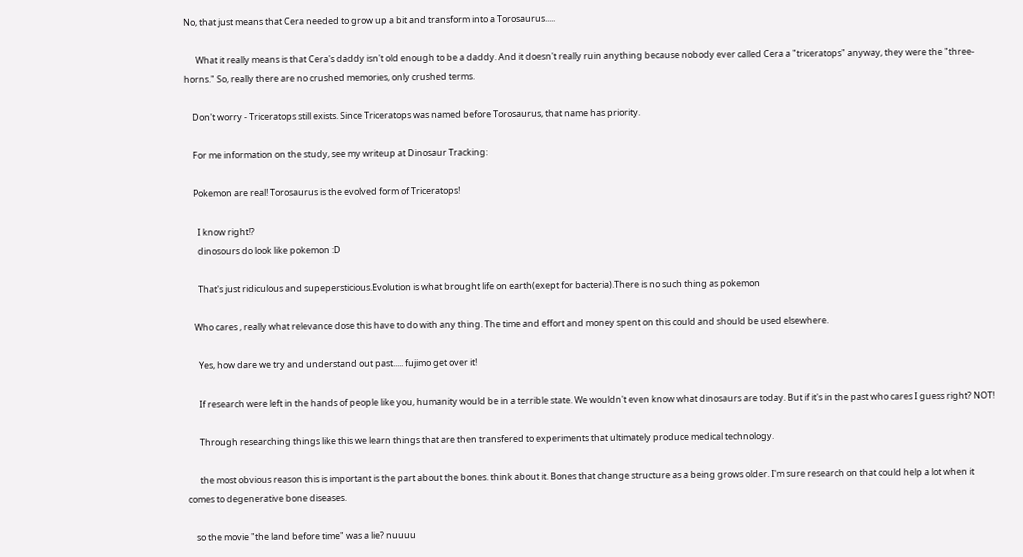No, that just means that Cera needed to grow up a bit and transform into a Torosaurus.....

      What it really means is that Cera's daddy isn't old enough to be a daddy. And it doesn't really ruin anything because nobody ever called Cera a "triceratops" anyway, they were the "three-horns." So, really there are no crushed memories, only crushed terms.

    Don't worry - Triceratops still exists. Since Triceratops was named before Torosaurus, that name has priority.

    For me information on the study, see my writeup at Dinosaur Tracking:

    Pokemon are real! Torosaurus is the evolved form of Triceratops!

      I know right!?
      dinosours do look like pokemon :D

      That's just ridiculous and supepersticious.Evolution is what brought life on earth(exept for bacteria).There is no such thing as pokemon

    Who cares , really what relevance dose this have to do with any thing. The time and effort and money spent on this could and should be used elsewhere.

      Yes, how dare we try and understand out past..... fujimo get over it!

      If research were left in the hands of people like you, humanity would be in a terrible state. We wouldn't even know what dinosaurs are today. But if it's in the past who cares I guess right? NOT!

      Through researching things like this we learn things that are then transfered to experiments that ultimately produce medical technology.

      the most obvious reason this is important is the part about the bones. think about it. Bones that change structure as a being grows older. I'm sure research on that could help a lot when it comes to degenerative bone diseases.

    so the movie "the land before time" was a lie? nuuuu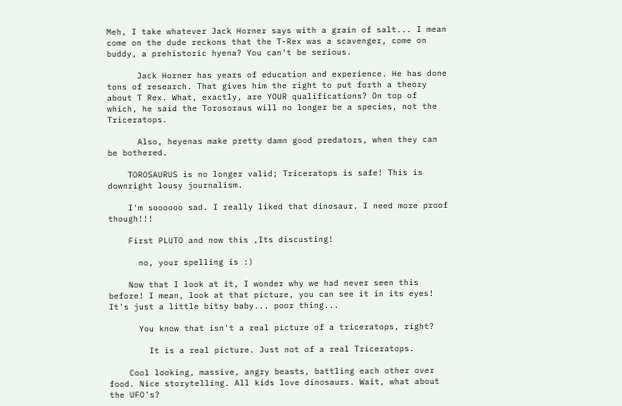Meh, I take whatever Jack Horner says with a grain of salt... I mean come on the dude reckons that the T-Rex was a scavenger, come on buddy, a prehistoric hyena? You can't be serious.

      Jack Horner has years of education and experience. He has done tons of research. That gives him the right to put forth a theory about T Rex. What, exactly, are YOUR qualifications? On top of which, he said the Torosoraus will no longer be a species, not the Triceratops.

      Also, heyenas make pretty damn good predators, when they can be bothered.

    TOROSAURUS is no longer valid; Triceratops is safe! This is downright lousy journalism.

    I'm soooooo sad. I really liked that dinosaur. I need more proof though!!!

    First PLUTO and now this ,Its discusting!

      no, your spelling is :)

    Now that I look at it, I wonder why we had never seen this before! I mean, look at that picture, you can see it in its eyes! It's just a little bitsy baby... poor thing...

      You know that isn't a real picture of a triceratops, right?

        It is a real picture. Just not of a real Triceratops.

    Cool looking, massive, angry beasts, battling each other over food. Nice storytelling. All kids love dinosaurs. Wait, what about the UFO's?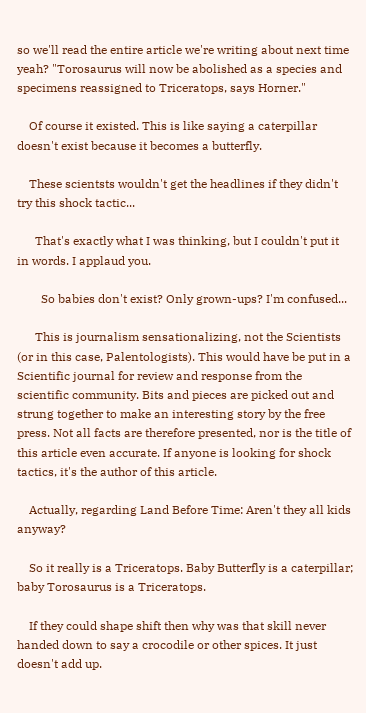so we'll read the entire article we're writing about next time yeah? "Torosaurus will now be abolished as a species and specimens reassigned to Triceratops, says Horner."

    Of course it existed. This is like saying a caterpillar doesn't exist because it becomes a butterfly.

    These scientsts wouldn't get the headlines if they didn't try this shock tactic...

      That's exactly what I was thinking, but I couldn't put it in words. I applaud you.

        So babies don't exist? Only grown-ups? I'm confused...

      This is journalism sensationalizing, not the Scientists (or in this case, Palentologists). This would have be put in a Scientific journal for review and response from the scientific community. Bits and pieces are picked out and strung together to make an interesting story by the free press. Not all facts are therefore presented, nor is the title of this article even accurate. If anyone is looking for shock tactics, it's the author of this article.

    Actually, regarding Land Before Time: Aren't they all kids anyway?

    So it really is a Triceratops. Baby Butterfly is a caterpillar; baby Torosaurus is a Triceratops.

    If they could shape shift then why was that skill never handed down to say a crocodile or other spices. It just doesn't add up.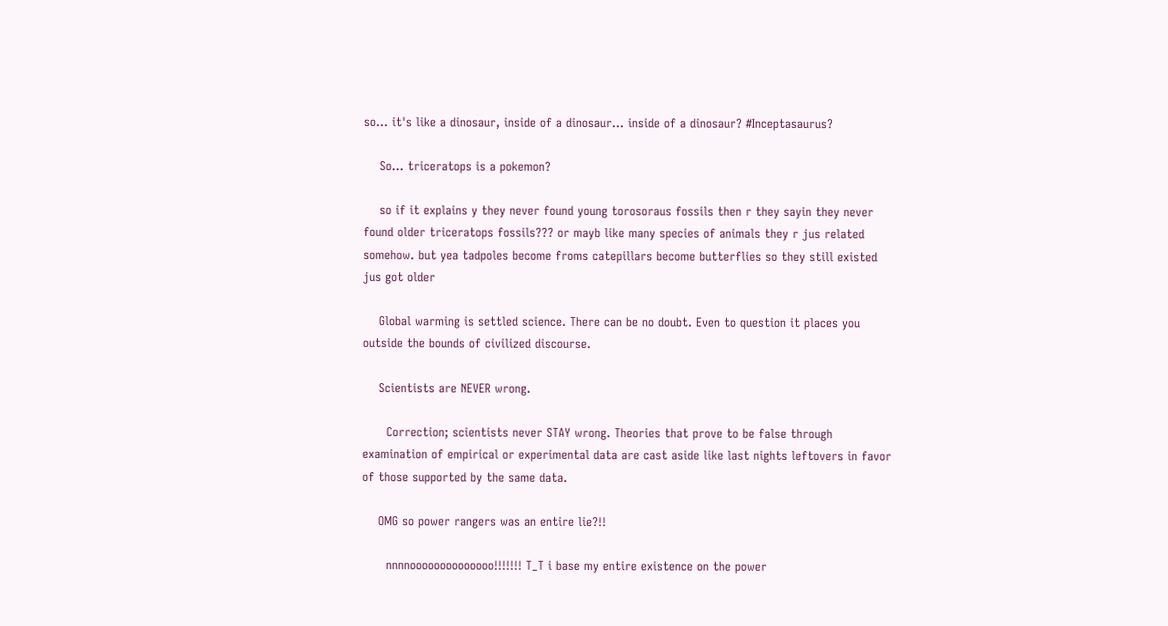so... it's like a dinosaur, inside of a dinosaur... inside of a dinosaur? #Inceptasaurus?

    So... triceratops is a pokemon?

    so if it explains y they never found young torosoraus fossils then r they sayin they never found older triceratops fossils??? or mayb like many species of animals they r jus related somehow. but yea tadpoles become froms catepillars become butterflies so they still existed jus got older

    Global warming is settled science. There can be no doubt. Even to question it places you outside the bounds of civilized discourse.

    Scientists are NEVER wrong.

      Correction; scientists never STAY wrong. Theories that prove to be false through examination of empirical or experimental data are cast aside like last nights leftovers in favor of those supported by the same data.

    OMG so power rangers was an entire lie?!!

      nnnnoooooooooooooo!!!!!!! T_T i base my entire existence on the power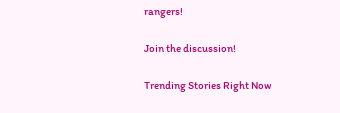rangers!

Join the discussion!

Trending Stories Right Now